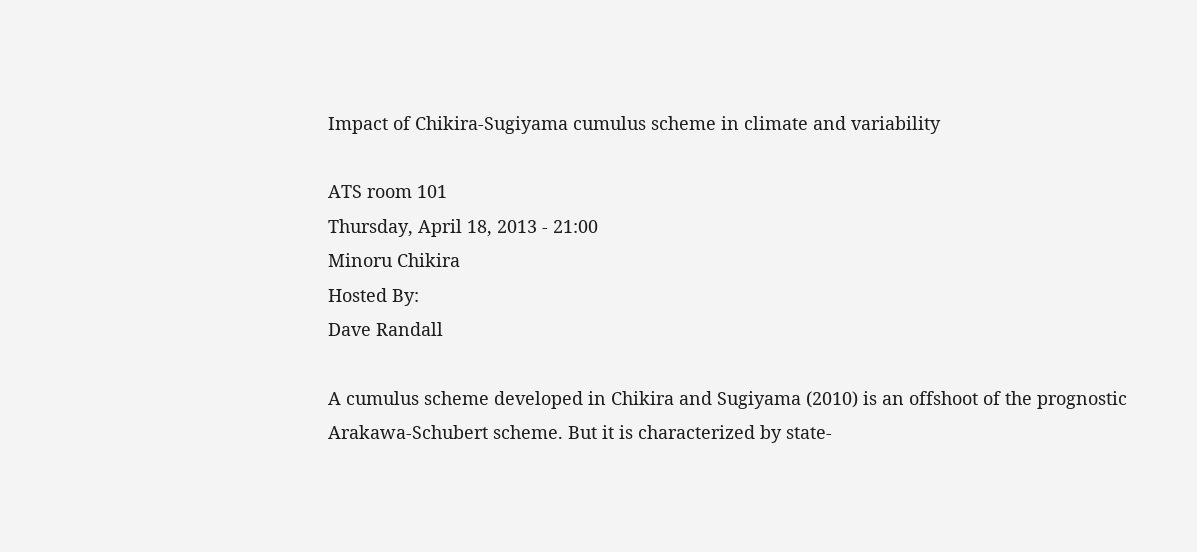Impact of Chikira-Sugiyama cumulus scheme in climate and variability

ATS room 101
Thursday, April 18, 2013 - 21:00
Minoru Chikira
Hosted By:
Dave Randall

A cumulus scheme developed in Chikira and Sugiyama (2010) is an offshoot of the prognostic Arakawa-Schubert scheme. But it is characterized by state-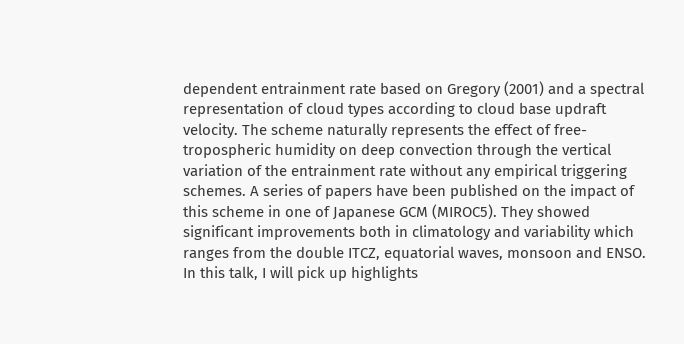dependent entrainment rate based on Gregory (2001) and a spectral representation of cloud types according to cloud base updraft velocity. The scheme naturally represents the effect of free-tropospheric humidity on deep convection through the vertical variation of the entrainment rate without any empirical triggering schemes. A series of papers have been published on the impact of this scheme in one of Japanese GCM (MIROC5). They showed significant improvements both in climatology and variability which ranges from the double ITCZ, equatorial waves, monsoon and ENSO. In this talk, I will pick up highlights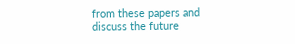from these papers and discuss the future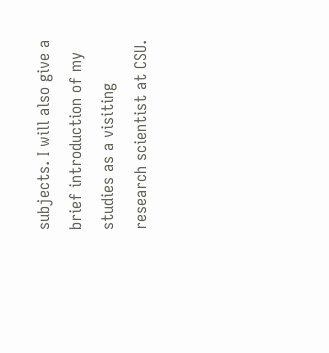subjects. I will also give a brief introduction of my studies as a visiting research scientist at CSU.